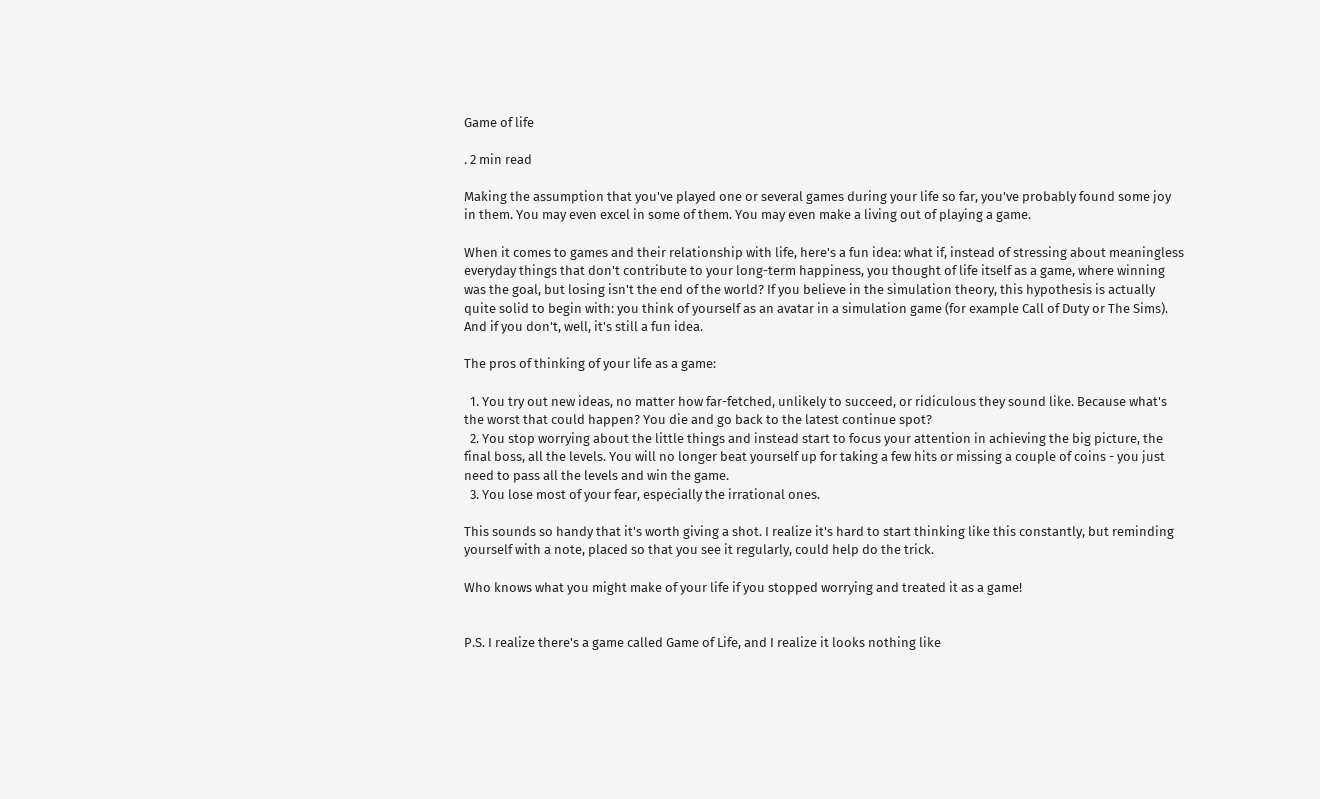Game of life

. 2 min read

Making the assumption that you've played one or several games during your life so far, you've probably found some joy in them. You may even excel in some of them. You may even make a living out of playing a game.

When it comes to games and their relationship with life, here's a fun idea: what if, instead of stressing about meaningless everyday things that don't contribute to your long-term happiness, you thought of life itself as a game, where winning was the goal, but losing isn't the end of the world? If you believe in the simulation theory, this hypothesis is actually quite solid to begin with: you think of yourself as an avatar in a simulation game (for example Call of Duty or The Sims). And if you don't, well, it's still a fun idea.

The pros of thinking of your life as a game:

  1. You try out new ideas, no matter how far-fetched, unlikely to succeed, or ridiculous they sound like. Because what's the worst that could happen? You die and go back to the latest continue spot?
  2. You stop worrying about the little things and instead start to focus your attention in achieving the big picture, the final boss, all the levels. You will no longer beat yourself up for taking a few hits or missing a couple of coins - you just need to pass all the levels and win the game.
  3. You lose most of your fear, especially the irrational ones.

This sounds so handy that it's worth giving a shot. I realize it's hard to start thinking like this constantly, but reminding yourself with a note, placed so that you see it regularly, could help do the trick.

Who knows what you might make of your life if you stopped worrying and treated it as a game!


P.S. I realize there's a game called Game of Life, and I realize it looks nothing like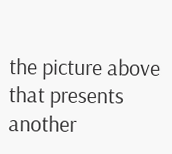the picture above that presents another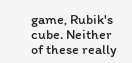game, Rubik's cube. Neither of these really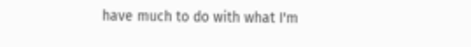have much to do with what I'm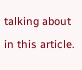talking about in this article.